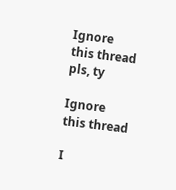Ignore this thread pls, ty

Ignore this thread

I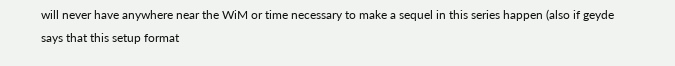will never have anywhere near the WiM or time necessary to make a sequel in this series happen (also if geyde says that this setup format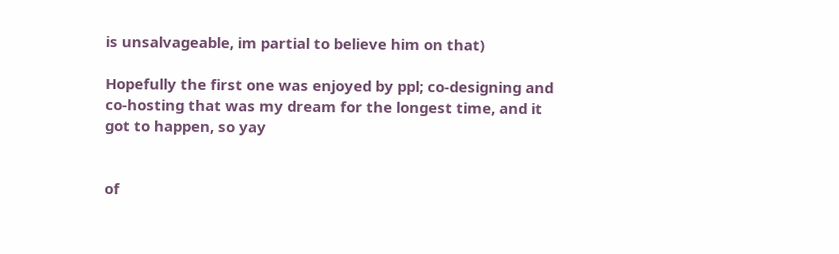is unsalvageable, im partial to believe him on that)

Hopefully the first one was enjoyed by ppl; co-designing and co-hosting that was my dream for the longest time, and it got to happen, so yay


of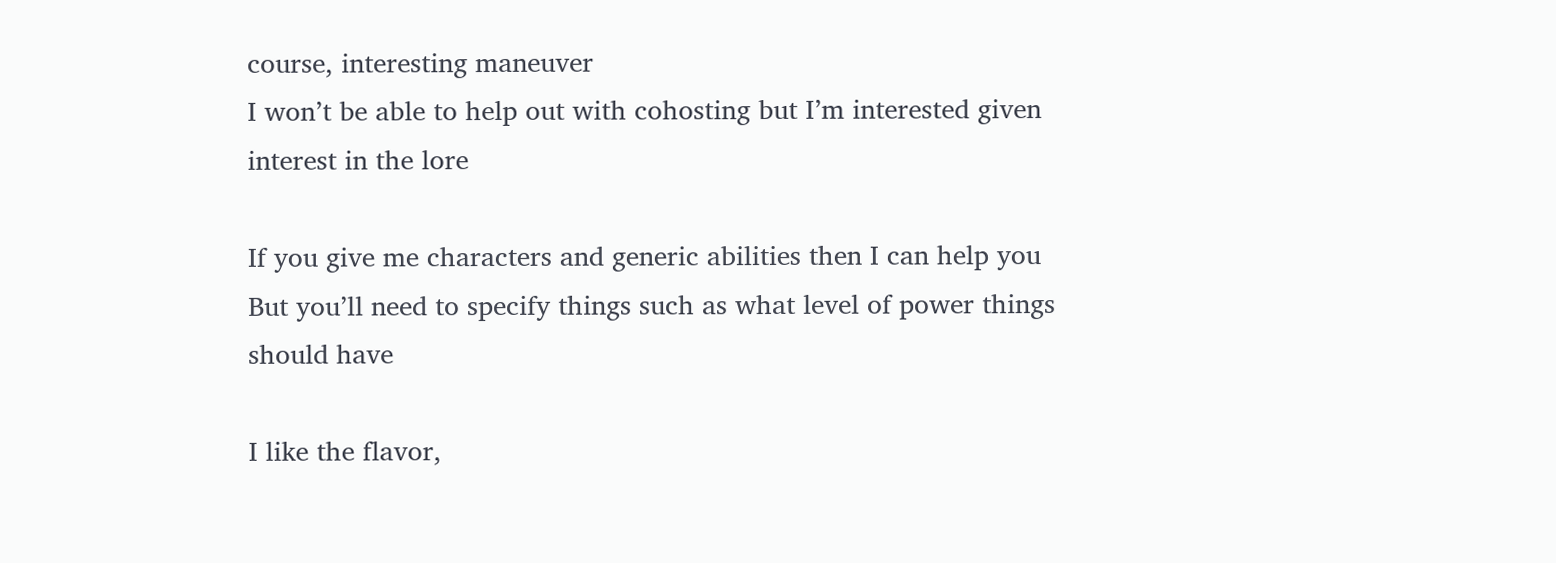course, interesting maneuver
I won’t be able to help out with cohosting but I’m interested given interest in the lore

If you give me characters and generic abilities then I can help you
But you’ll need to specify things such as what level of power things should have

I like the flavor,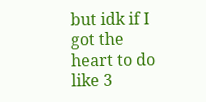but idk if I got the heart to do like 3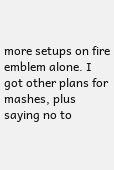more setups on fire emblem alone. I got other plans for mashes, plus saying no to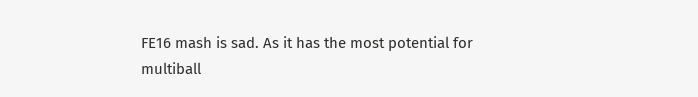FE16 mash is sad. As it has the most potential for multiball